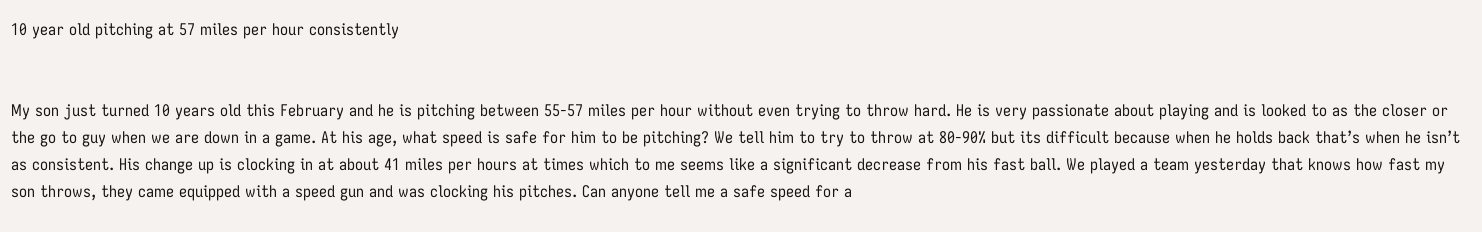10 year old pitching at 57 miles per hour consistently


My son just turned 10 years old this February and he is pitching between 55-57 miles per hour without even trying to throw hard. He is very passionate about playing and is looked to as the closer or the go to guy when we are down in a game. At his age, what speed is safe for him to be pitching? We tell him to try to throw at 80-90% but its difficult because when he holds back that’s when he isn’t as consistent. His change up is clocking in at about 41 miles per hours at times which to me seems like a significant decrease from his fast ball. We played a team yesterday that knows how fast my son throws, they came equipped with a speed gun and was clocking his pitches. Can anyone tell me a safe speed for a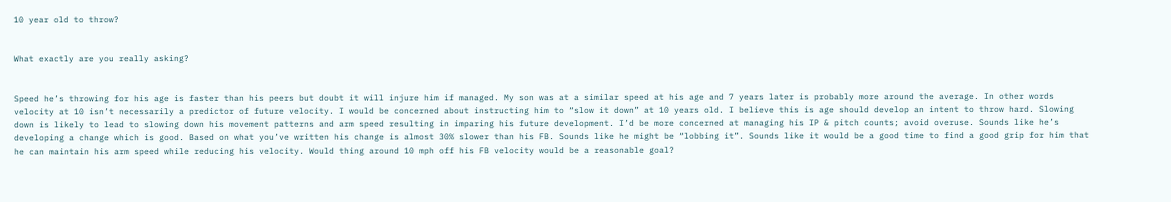10 year old to throw?


What exactly are you really asking?


Speed he’s throwing for his age is faster than his peers but doubt it will injure him if managed. My son was at a similar speed at his age and 7 years later is probably more around the average. In other words velocity at 10 isn’t necessarily a predictor of future velocity. I would be concerned about instructing him to “slow it down” at 10 years old. I believe this is age should develop an intent to throw hard. Slowing down is likely to lead to slowing down his movement patterns and arm speed resulting in imparing his future development. I’d be more concerned at managing his IP & pitch counts; avoid overuse. Sounds like he’s developing a change which is good. Based on what you’ve written his change is almost 30% slower than his FB. Sounds like he might be “lobbing it”. Sounds like it would be a good time to find a good grip for him that he can maintain his arm speed while reducing his velocity. Would thing around 10 mph off his FB velocity would be a reasonable goal?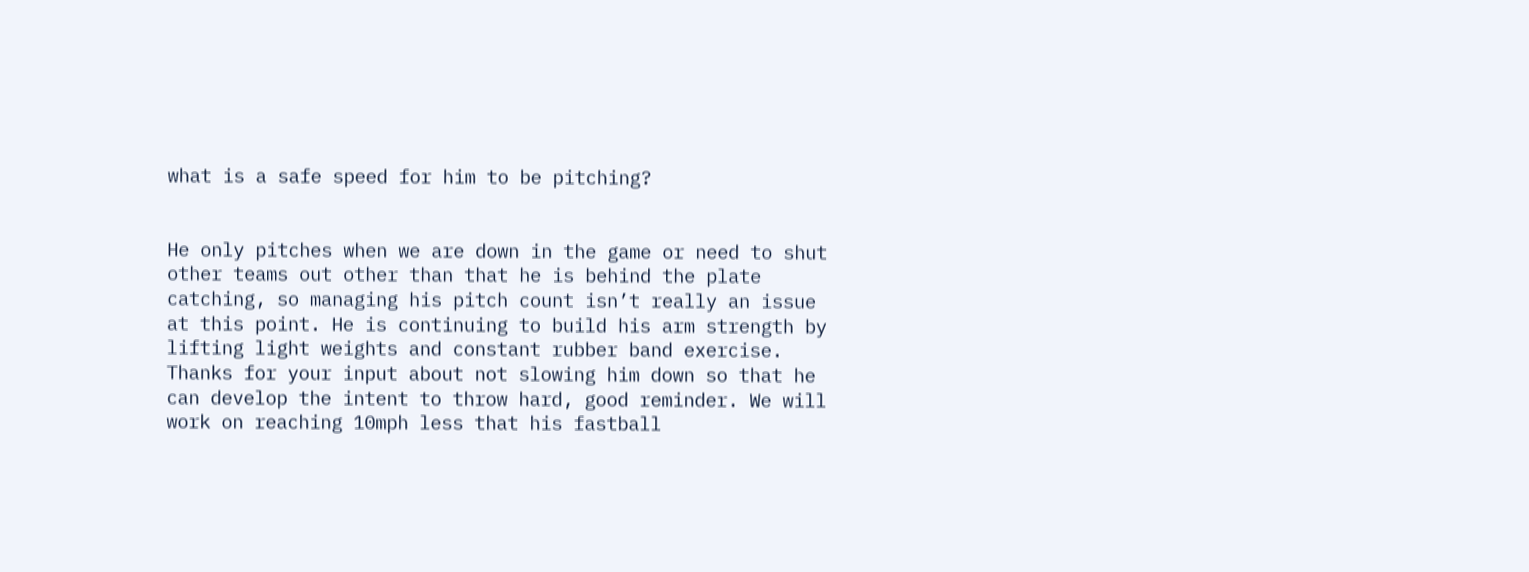what is a safe speed for him to be pitching?


He only pitches when we are down in the game or need to shut other teams out other than that he is behind the plate catching, so managing his pitch count isn’t really an issue at this point. He is continuing to build his arm strength by lifting light weights and constant rubber band exercise. Thanks for your input about not slowing him down so that he can develop the intent to throw hard, good reminder. We will work on reaching 10mph less that his fastball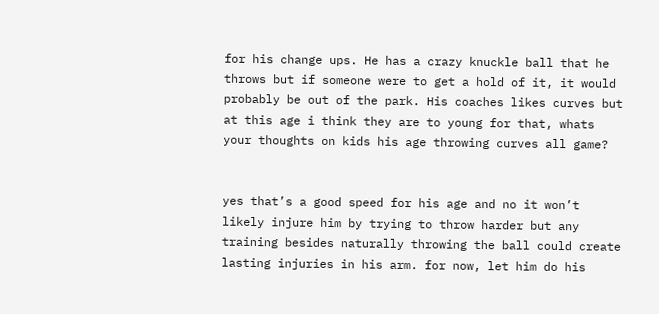for his change ups. He has a crazy knuckle ball that he throws but if someone were to get a hold of it, it would probably be out of the park. His coaches likes curves but at this age i think they are to young for that, whats your thoughts on kids his age throwing curves all game?


yes that’s a good speed for his age and no it won’t likely injure him by trying to throw harder but any training besides naturally throwing the ball could create lasting injuries in his arm. for now, let him do his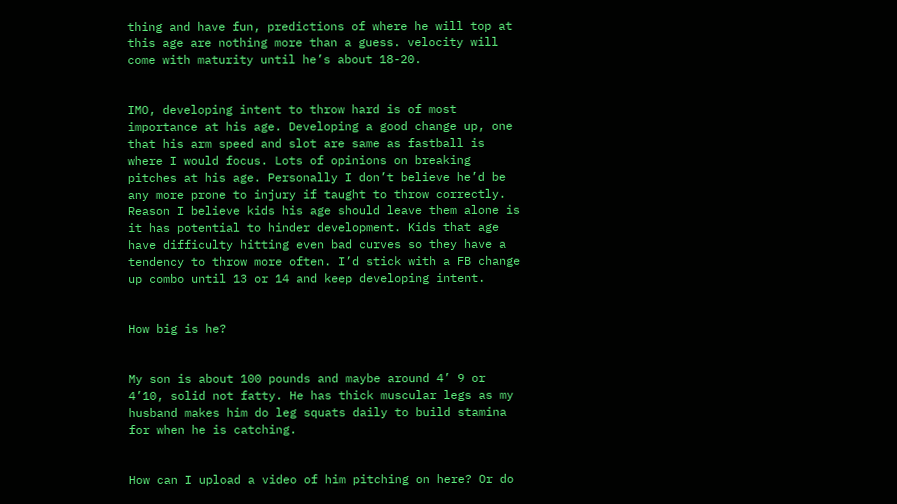thing and have fun, predictions of where he will top at this age are nothing more than a guess. velocity will come with maturity until he’s about 18-20.


IMO, developing intent to throw hard is of most importance at his age. Developing a good change up, one that his arm speed and slot are same as fastball is where I would focus. Lots of opinions on breaking pitches at his age. Personally I don’t believe he’d be any more prone to injury if taught to throw correctly. Reason I believe kids his age should leave them alone is it has potential to hinder development. Kids that age have difficulty hitting even bad curves so they have a tendency to throw more often. I’d stick with a FB change up combo until 13 or 14 and keep developing intent.


How big is he?


My son is about 100 pounds and maybe around 4’ 9 or 4’10, solid not fatty. He has thick muscular legs as my husband makes him do leg squats daily to build stamina for when he is catching.


How can I upload a video of him pitching on here? Or do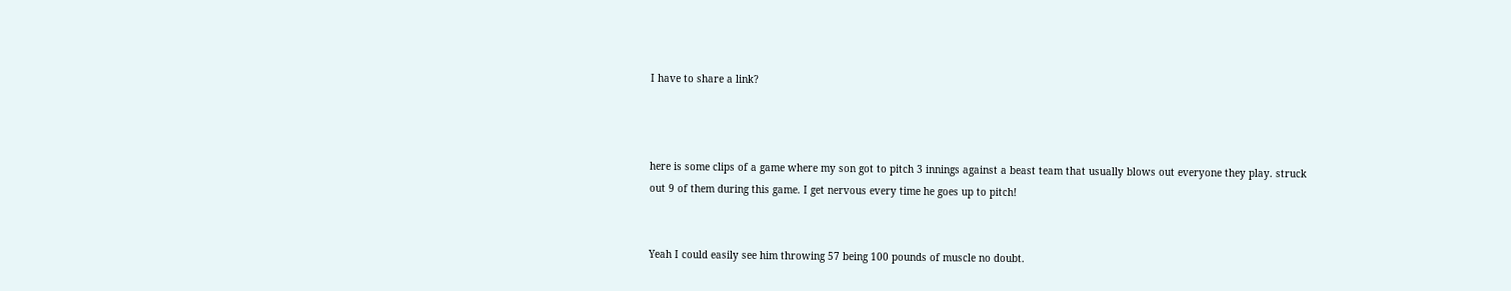I have to share a link?



here is some clips of a game where my son got to pitch 3 innings against a beast team that usually blows out everyone they play. struck out 9 of them during this game. I get nervous every time he goes up to pitch!


Yeah I could easily see him throwing 57 being 100 pounds of muscle no doubt.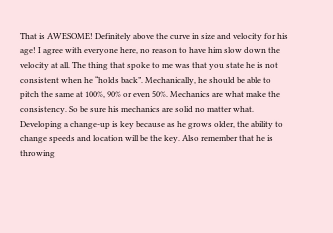That is AWESOME! Definitely above the curve in size and velocity for his age! I agree with everyone here, no reason to have him slow down the velocity at all. The thing that spoke to me was that you state he is not consistent when he “holds back”. Mechanically, he should be able to pitch the same at 100%, 90% or even 50%. Mechanics are what make the consistency. So be sure his mechanics are solid no matter what. Developing a change-up is key because as he grows older, the ability to change speeds and location will be the key. Also remember that he is throwing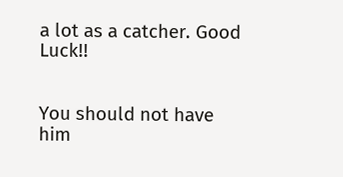a lot as a catcher. Good Luck!!


You should not have him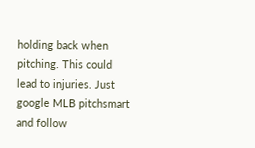holding back when pitching. This could lead to injuries. Just google MLB pitchsmart and follow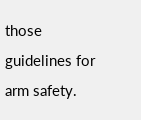those guidelines for arm safety.